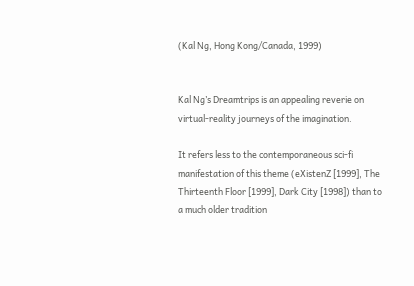(Kal Ng, Hong Kong/Canada, 1999)


Kal Ng’s Dreamtrips is an appealing reverie on virtual-reality journeys of the imagination.

It refers less to the contemporaneous sci-fi manifestation of this theme (eXistenZ [1999], The Thirteenth Floor [1999], Dark City [1998]) than to a much older tradition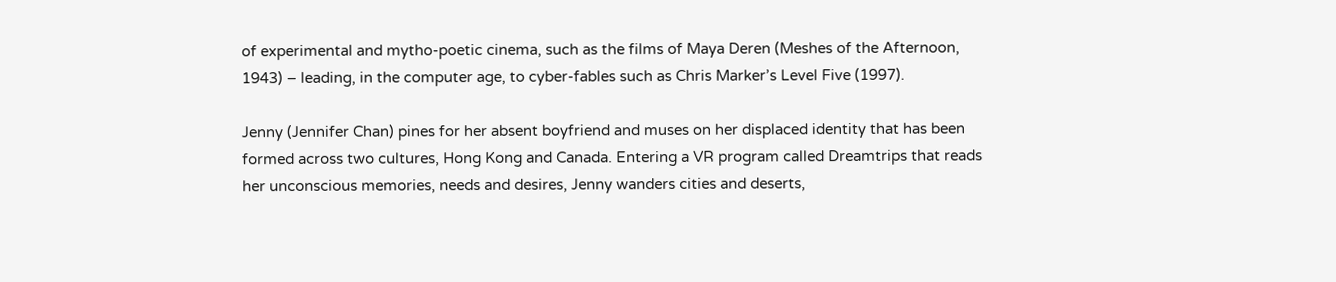of experimental and mytho-poetic cinema, such as the films of Maya Deren (Meshes of the Afternoon, 1943) – leading, in the computer age, to cyber-fables such as Chris Marker’s Level Five (1997).

Jenny (Jennifer Chan) pines for her absent boyfriend and muses on her displaced identity that has been formed across two cultures, Hong Kong and Canada. Entering a VR program called Dreamtrips that reads her unconscious memories, needs and desires, Jenny wanders cities and deserts,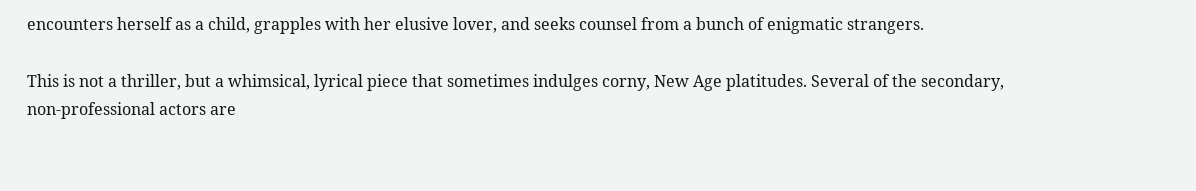encounters herself as a child, grapples with her elusive lover, and seeks counsel from a bunch of enigmatic strangers.

This is not a thriller, but a whimsical, lyrical piece that sometimes indulges corny, New Age platitudes. Several of the secondary, non-professional actors are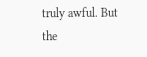truly awful. But the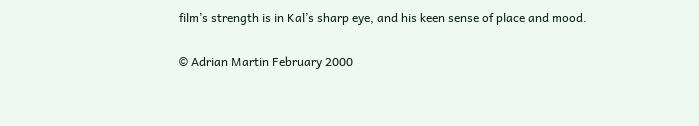film’s strength is in Kal’s sharp eye, and his keen sense of place and mood.

© Adrian Martin February 2000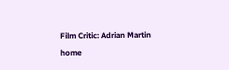Film Critic: Adrian Martin
home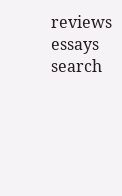reviews    essays    search